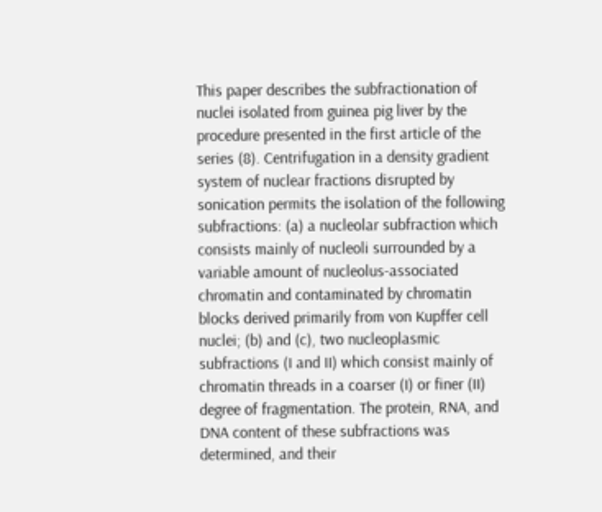This paper describes the subfractionation of nuclei isolated from guinea pig liver by the procedure presented in the first article of the series (8). Centrifugation in a density gradient system of nuclear fractions disrupted by sonication permits the isolation of the following subfractions: (a) a nucleolar subfraction which consists mainly of nucleoli surrounded by a variable amount of nucleolus-associated chromatin and contaminated by chromatin blocks derived primarily from von Kupffer cell nuclei; (b) and (c), two nucleoplasmic subfractions (I and II) which consist mainly of chromatin threads in a coarser (I) or finer (II) degree of fragmentation. The protein, RNA, and DNA content of these subfractions was determined, and their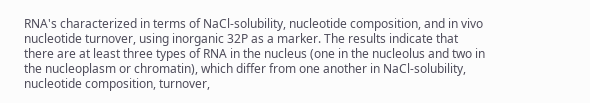RNA's characterized in terms of NaCl-solubility, nucleotide composition, and in vivo nucleotide turnover, using inorganic 32P as a marker. The results indicate that there are at least three types of RNA in the nucleus (one in the nucleolus and two in the nucleoplasm or chromatin), which differ from one another in NaCl-solubility, nucleotide composition, turnover,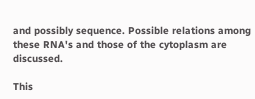and possibly sequence. Possible relations among these RNA's and those of the cytoplasm are discussed.

This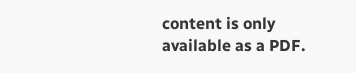content is only available as a PDF.